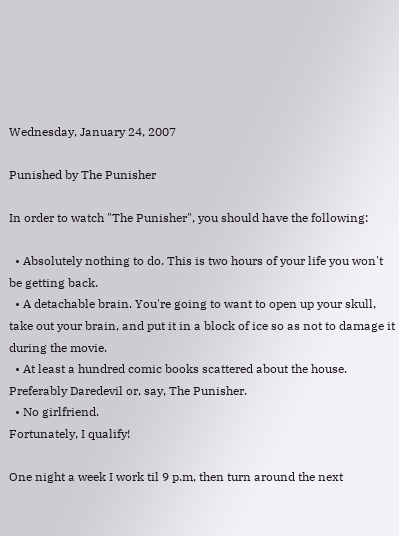Wednesday, January 24, 2007

Punished by The Punisher

In order to watch "The Punisher", you should have the following:

  • Absolutely nothing to do. This is two hours of your life you won't be getting back.
  • A detachable brain. You're going to want to open up your skull, take out your brain, and put it in a block of ice so as not to damage it during the movie.
  • At least a hundred comic books scattered about the house. Preferably Daredevil or, say, The Punisher.
  • No girlfriend.
Fortunately, I qualify!

One night a week I work til 9 p.m, then turn around the next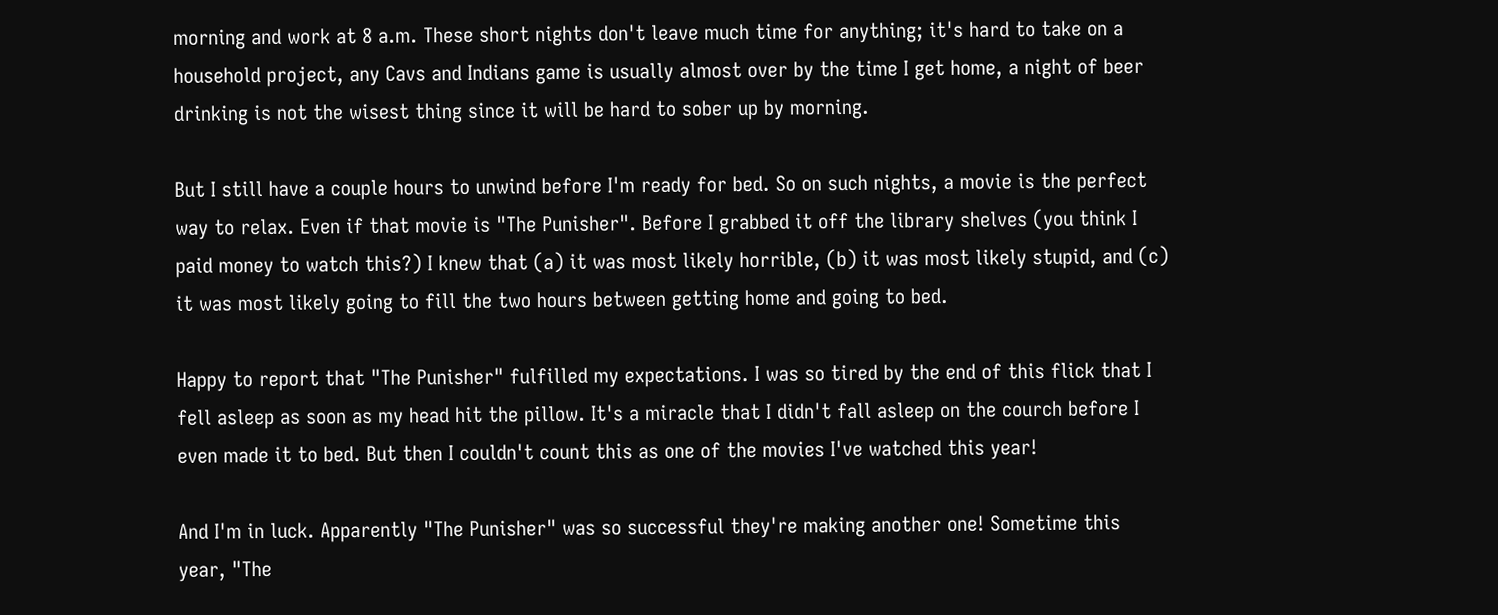morning and work at 8 a.m. These short nights don't leave much time for anything; it's hard to take on a household project, any Cavs and Indians game is usually almost over by the time I get home, a night of beer drinking is not the wisest thing since it will be hard to sober up by morning.

But I still have a couple hours to unwind before I'm ready for bed. So on such nights, a movie is the perfect way to relax. Even if that movie is "The Punisher". Before I grabbed it off the library shelves (you think I paid money to watch this?) I knew that (a) it was most likely horrible, (b) it was most likely stupid, and (c) it was most likely going to fill the two hours between getting home and going to bed.

Happy to report that "The Punisher" fulfilled my expectations. I was so tired by the end of this flick that I fell asleep as soon as my head hit the pillow. It's a miracle that I didn't fall asleep on the courch before I even made it to bed. But then I couldn't count this as one of the movies I've watched this year!

And I'm in luck. Apparently "The Punisher" was so successful they're making another one! Sometime this year, "The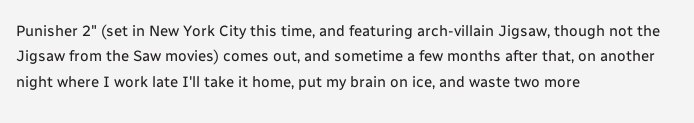Punisher 2" (set in New York City this time, and featuring arch-villain Jigsaw, though not the Jigsaw from the Saw movies) comes out, and sometime a few months after that, on another night where I work late I'll take it home, put my brain on ice, and waste two more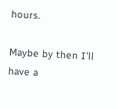hours.

Maybe by then I'll have a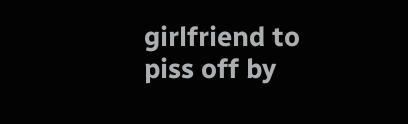girlfriend to piss off by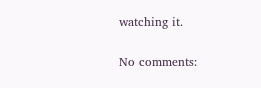watching it.

No comments: